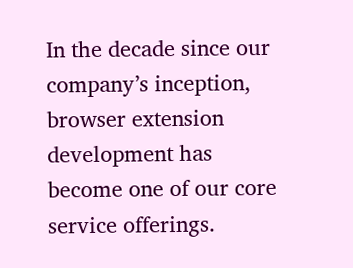In the decade since our company’s inception, browser extension development has become one of our core service offerings.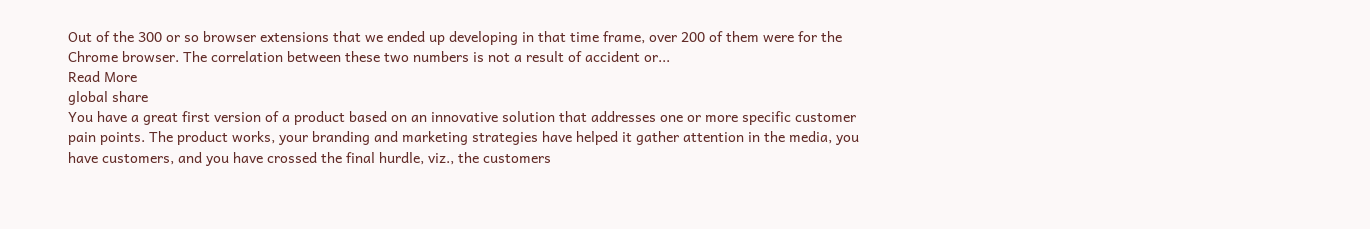Out of the 300 or so browser extensions that we ended up developing in that time frame, over 200 of them were for the Chrome browser. The correlation between these two numbers is not a result of accident or...
Read More
global share
You have a great first version of a product based on an innovative solution that addresses one or more specific customer pain points. The product works, your branding and marketing strategies have helped it gather attention in the media, you have customers, and you have crossed the final hurdle, viz., the customers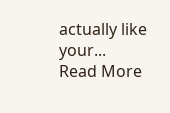actually like your...
Read More